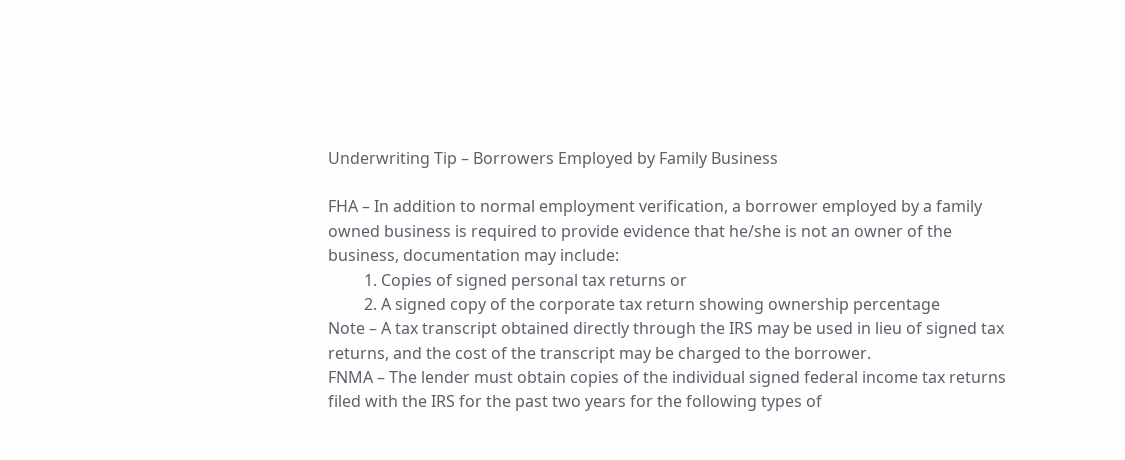Underwriting Tip – Borrowers Employed by Family Business

FHA – In addition to normal employment verification, a borrower employed by a family owned business is required to provide evidence that he/she is not an owner of the business, documentation may include:
         1. Copies of signed personal tax returns or
         2. A signed copy of the corporate tax return showing ownership percentage
Note – A tax transcript obtained directly through the IRS may be used in lieu of signed tax returns, and the cost of the transcript may be charged to the borrower.
FNMA – The lender must obtain copies of the individual signed federal income tax returns filed with the IRS for the past two years for the following types of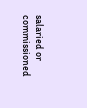salaried or commissioned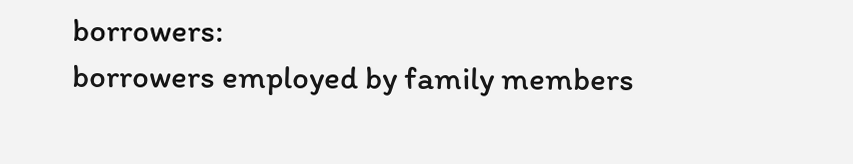borrowers:
borrowers employed by family members